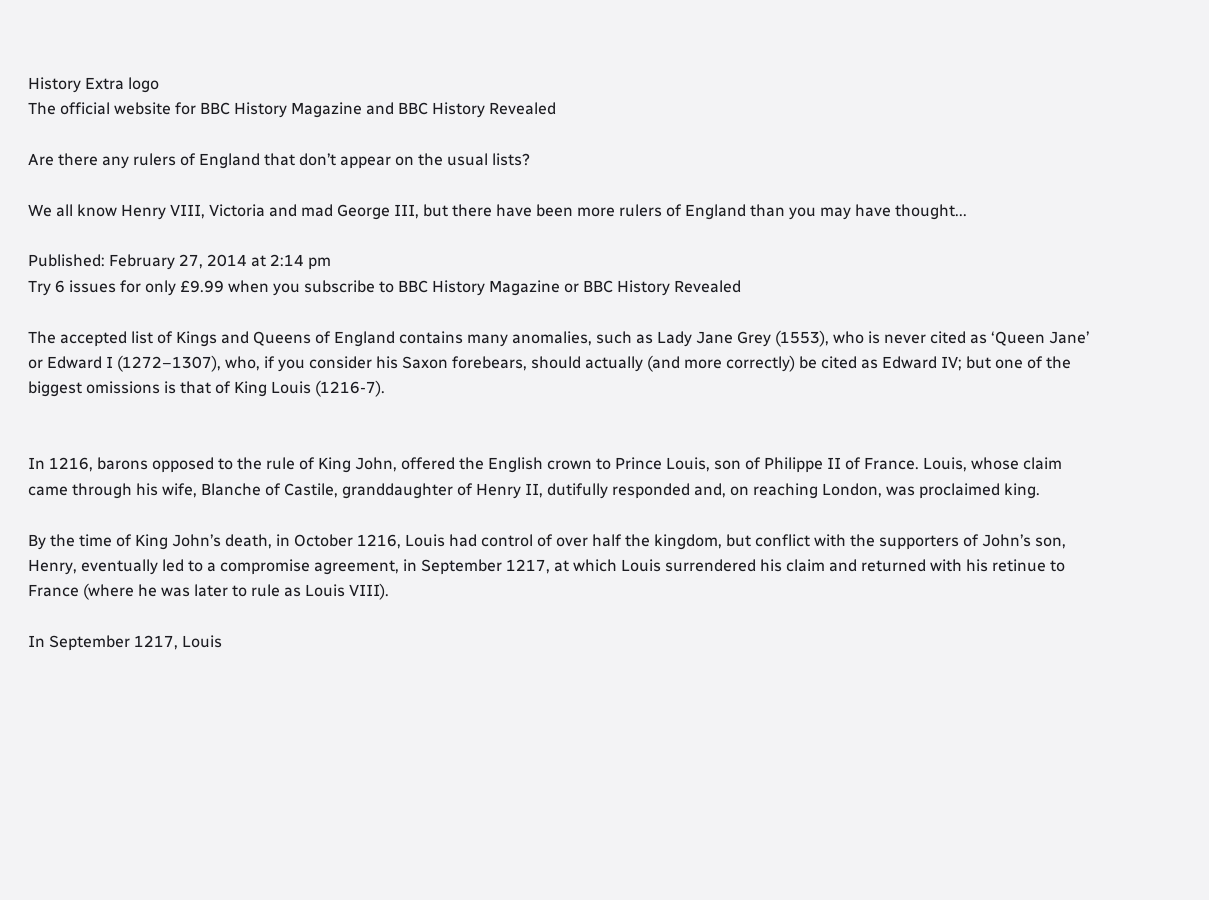History Extra logo
The official website for BBC History Magazine and BBC History Revealed

Are there any rulers of England that don’t appear on the usual lists?

We all know Henry VIII, Victoria and mad George III, but there have been more rulers of England than you may have thought...

Published: February 27, 2014 at 2:14 pm
Try 6 issues for only £9.99 when you subscribe to BBC History Magazine or BBC History Revealed

The accepted list of Kings and Queens of England contains many anomalies, such as Lady Jane Grey (1553), who is never cited as ‘Queen Jane’ or Edward I (1272–1307), who, if you consider his Saxon forebears, should actually (and more correctly) be cited as Edward IV; but one of the biggest omissions is that of King Louis (1216-7).


In 1216, barons opposed to the rule of King John, offered the English crown to Prince Louis, son of Philippe II of France. Louis, whose claim came through his wife, Blanche of Castile, granddaughter of Henry II, dutifully responded and, on reaching London, was proclaimed king.

By the time of King John’s death, in October 1216, Louis had control of over half the kingdom, but conflict with the supporters of John’s son, Henry, eventually led to a compromise agreement, in September 1217, at which Louis surrendered his claim and returned with his retinue to France (where he was later to rule as Louis VIII).

In September 1217, Louis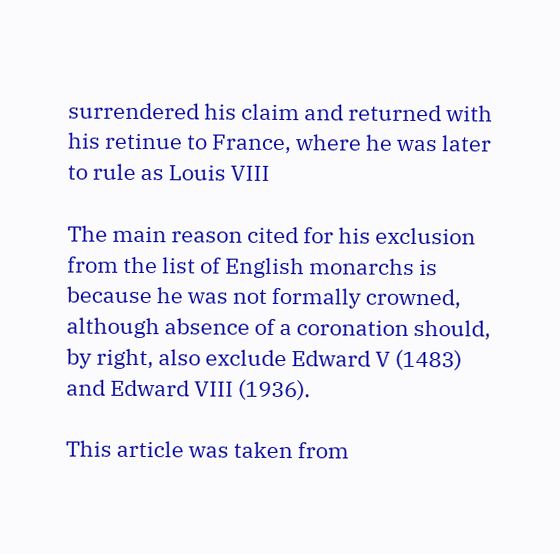surrendered his claim and returned with his retinue to France, where he was later to rule as Louis VIII

The main reason cited for his exclusion from the list of English monarchs is because he was not formally crowned, although absence of a coronation should, by right, also exclude Edward V (1483) and Edward VIII (1936).

This article was taken from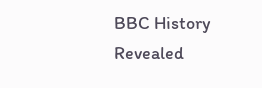BBC History Revealed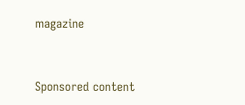magazine


Sponsored content